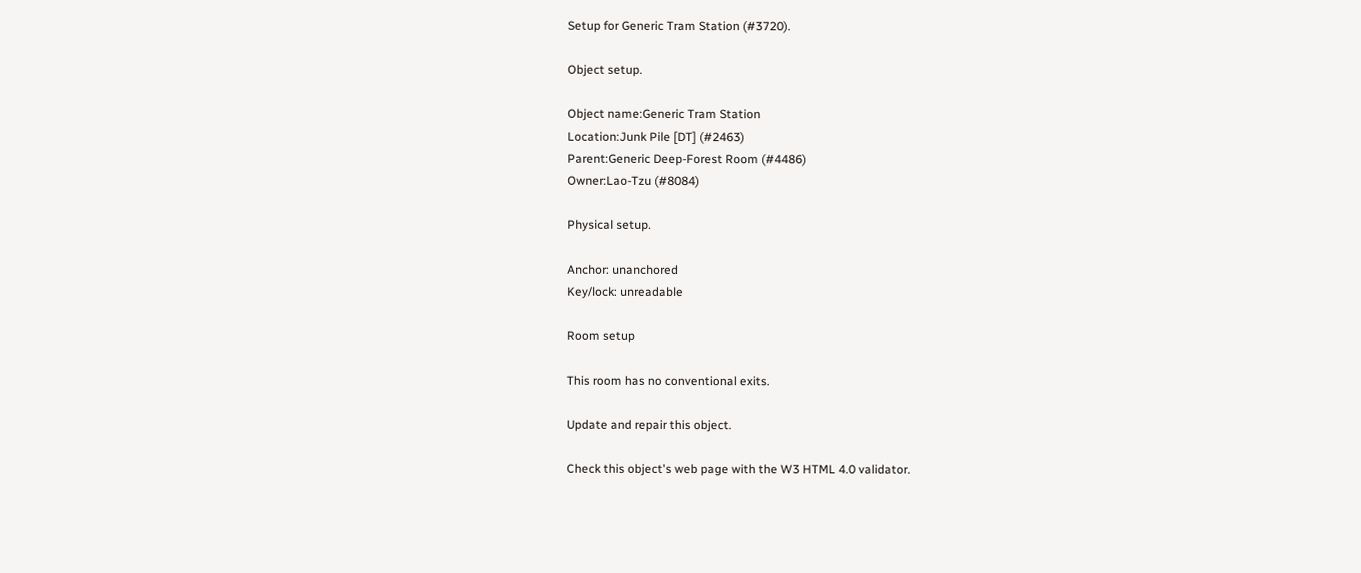Setup for Generic Tram Station (#3720).

Object setup.

Object name:Generic Tram Station
Location:Junk Pile [DT] (#2463)
Parent:Generic Deep-Forest Room (#4486)
Owner:Lao-Tzu (#8084)

Physical setup.

Anchor: unanchored
Key/lock: unreadable

Room setup

This room has no conventional exits.

Update and repair this object.

Check this object's web page with the W3 HTML 4.0 validator.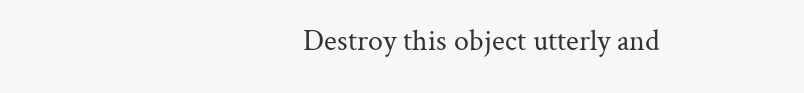Destroy this object utterly and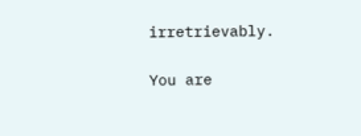irretrievably.

You are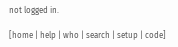not logged in.

[home | help | who | search | setup | code]